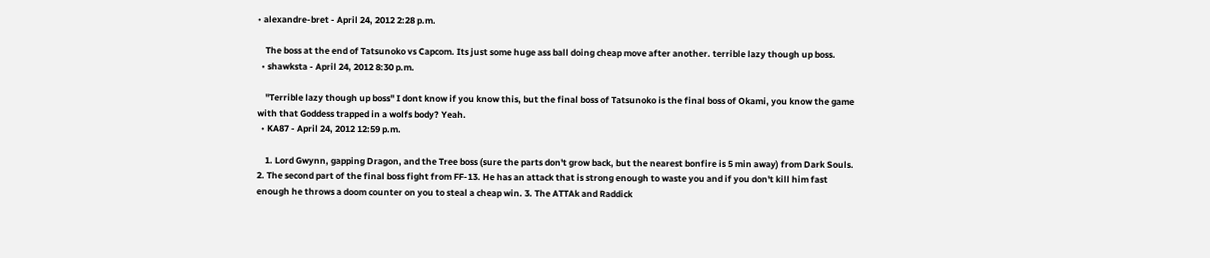• alexandre-bret - April 24, 2012 2:28 p.m.

    The boss at the end of Tatsunoko vs Capcom. Its just some huge ass ball doing cheap move after another. terrible lazy though up boss.
  • shawksta - April 24, 2012 8:30 p.m.

    "Terrible lazy though up boss" I dont know if you know this, but the final boss of Tatsunoko is the final boss of Okami, you know the game with that Goddess trapped in a wolfs body? Yeah.
  • KA87 - April 24, 2012 12:59 p.m.

    1. Lord Gwynn, gapping Dragon, and the Tree boss (sure the parts don't grow back, but the nearest bonfire is 5 min away) from Dark Souls. 2. The second part of the final boss fight from FF-13. He has an attack that is strong enough to waste you and if you don't kill him fast enough he throws a doom counter on you to steal a cheap win. 3. The ATTAk and Raddick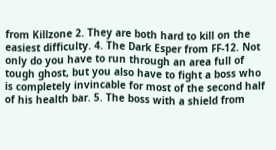from Killzone 2. They are both hard to kill on the easiest difficulty. 4. The Dark Esper from FF-12. Not only do you have to run through an area full of tough ghost, but you also have to fight a boss who is completely invincable for most of the second half of his health bar. 5. The boss with a shield from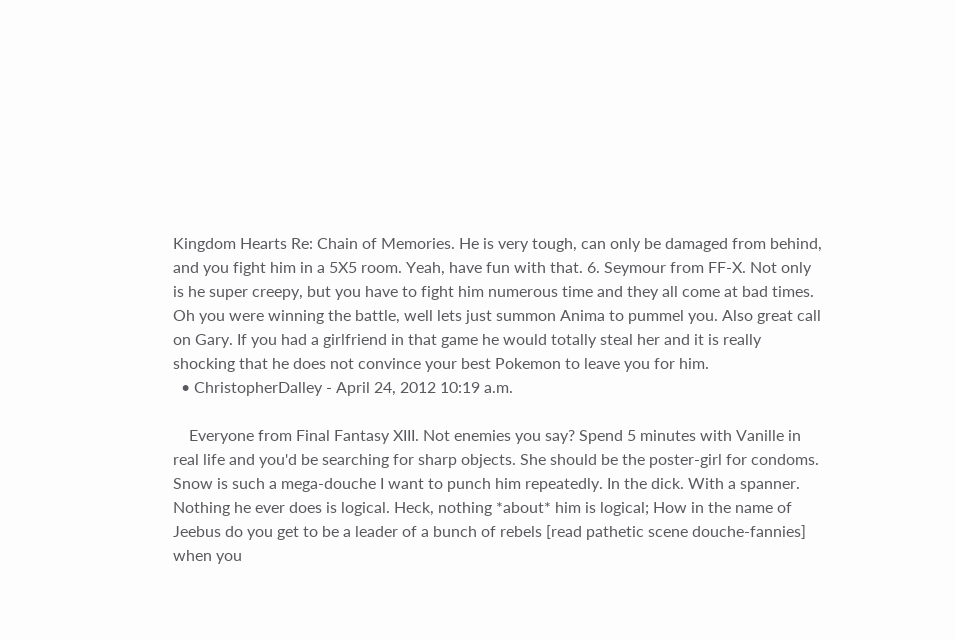Kingdom Hearts Re: Chain of Memories. He is very tough, can only be damaged from behind, and you fight him in a 5X5 room. Yeah, have fun with that. 6. Seymour from FF-X. Not only is he super creepy, but you have to fight him numerous time and they all come at bad times. Oh you were winning the battle, well lets just summon Anima to pummel you. Also great call on Gary. If you had a girlfriend in that game he would totally steal her and it is really shocking that he does not convince your best Pokemon to leave you for him.
  • ChristopherDalley - April 24, 2012 10:19 a.m.

    Everyone from Final Fantasy XIII. Not enemies you say? Spend 5 minutes with Vanille in real life and you'd be searching for sharp objects. She should be the poster-girl for condoms. Snow is such a mega-douche I want to punch him repeatedly. In the dick. With a spanner. Nothing he ever does is logical. Heck, nothing *about* him is logical; How in the name of Jeebus do you get to be a leader of a bunch of rebels [read pathetic scene douche-fannies] when you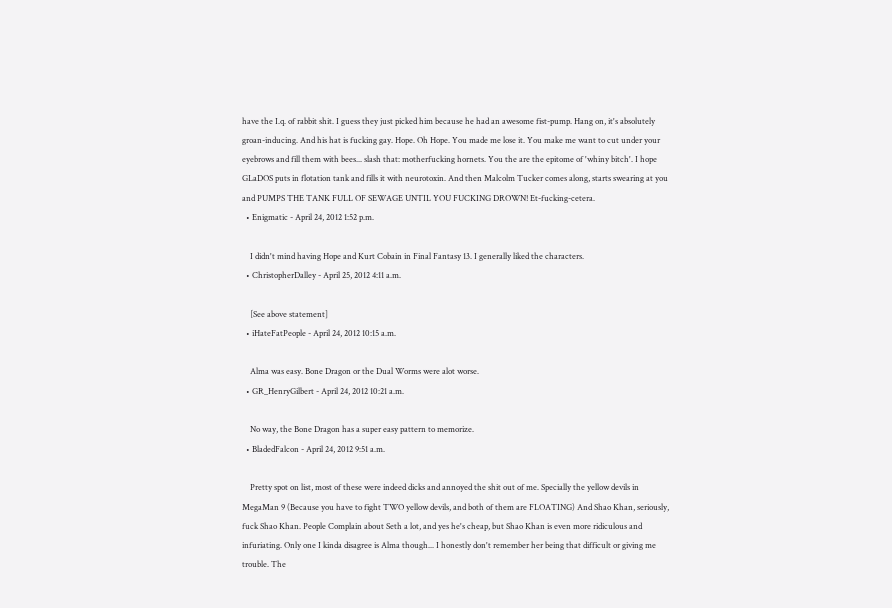have the I.q. of rabbit shit. I guess they just picked him because he had an awesome fist-pump. Hang on, it's absolutely groan-inducing. And his hat is fucking gay. Hope. Oh Hope. You made me lose it. You make me want to cut under your eyebrows and fill them with bees... slash that: motherfucking hornets. You the are the epitome of 'whiny bitch'. I hope GLaDOS puts in flotation tank and fills it with neurotoxin. And then Malcolm Tucker comes along, starts swearing at you and PUMPS THE TANK FULL OF SEWAGE UNTIL YOU FUCKING DROWN! Et-fucking-cetera.
  • Enigmatic - April 24, 2012 1:52 p.m.

    I didn't mind having Hope and Kurt Cobain in Final Fantasy 13. I generally liked the characters.
  • ChristopherDalley - April 25, 2012 4:11 a.m.

    [See above statement]
  • iHateFatPeople - April 24, 2012 10:15 a.m.

    Alma was easy. Bone Dragon or the Dual Worms were alot worse.
  • GR_HenryGilbert - April 24, 2012 10:21 a.m.

    No way, the Bone Dragon has a super easy pattern to memorize.
  • BladedFalcon - April 24, 2012 9:51 a.m.

    Pretty spot on list, most of these were indeed dicks and annoyed the shit out of me. Specially the yellow devils in MegaMan 9 (Because you have to fight TWO yellow devils, and both of them are FLOATING) And Shao Khan, seriously, fuck Shao Khan. People Complain about Seth a lot, and yes he's cheap, but Shao Khan is even more ridiculous and infuriating. Only one I kinda disagree is Alma though... I honestly don't remember her being that difficult or giving me trouble. The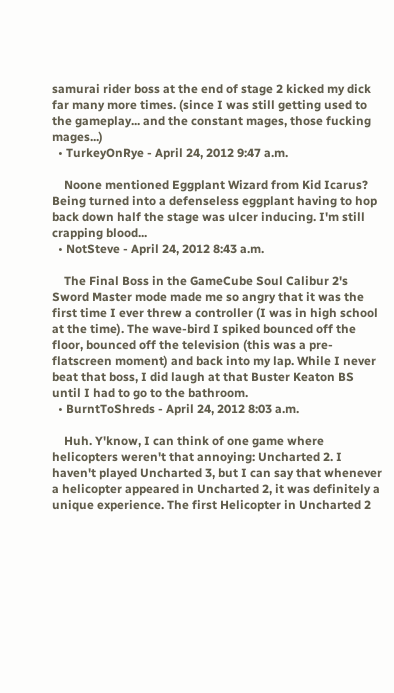samurai rider boss at the end of stage 2 kicked my dick far many more times. (since I was still getting used to the gameplay... and the constant mages, those fucking mages...)
  • TurkeyOnRye - April 24, 2012 9:47 a.m.

    Noone mentioned Eggplant Wizard from Kid Icarus? Being turned into a defenseless eggplant having to hop back down half the stage was ulcer inducing. I'm still crapping blood...
  • NotSteve - April 24, 2012 8:43 a.m.

    The Final Boss in the GameCube Soul Calibur 2's Sword Master mode made me so angry that it was the first time I ever threw a controller (I was in high school at the time). The wave-bird I spiked bounced off the floor, bounced off the television (this was a pre-flatscreen moment) and back into my lap. While I never beat that boss, I did laugh at that Buster Keaton BS until I had to go to the bathroom.
  • BurntToShreds - April 24, 2012 8:03 a.m.

    Huh. Y'know, I can think of one game where helicopters weren't that annoying: Uncharted 2. I haven't played Uncharted 3, but I can say that whenever a helicopter appeared in Uncharted 2, it was definitely a unique experience. The first Helicopter in Uncharted 2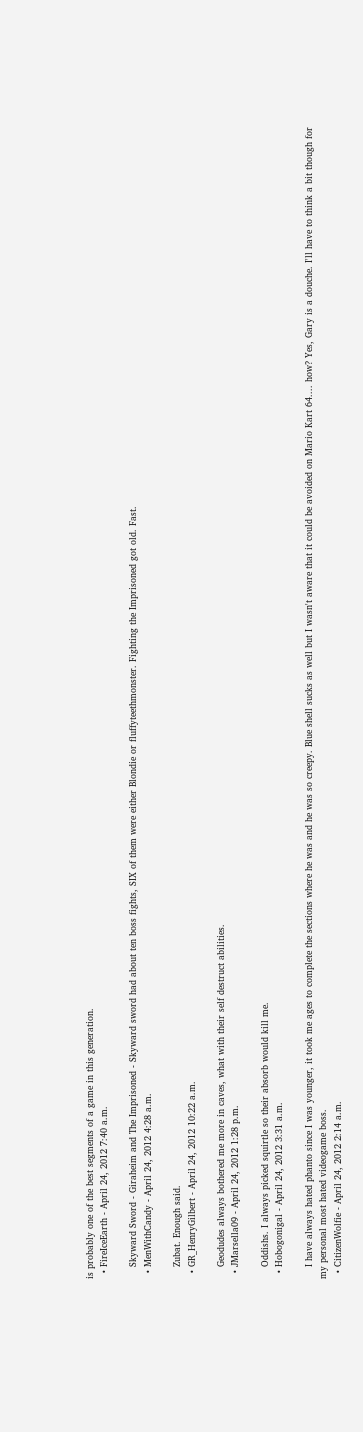is probably one of the best segments of a game in this generation.
  • FireIceEarth - April 24, 2012 7:40 a.m.

    Skyward Sword - Giraheim and The Imprisoned - Skyward sword had about ten boss fights, SIX of them were either Blondie or fluffyteethmonster. Fighting the Imprisoned got old. Fast.
  • MenWithCandy - April 24, 2012 4:28 a.m.

    Zubat. Enough said.
  • GR_HenryGilbert - April 24, 2012 10:22 a.m.

    Geodudes always bothered me more in caves, what with their self destruct abilities.
  • JMarsella09 - April 24, 2012 1:28 p.m.

    Oddishs. I always picked squirtle so their absorb would kill me.
  • Hobogonigal - April 24, 2012 3:31 a.m.

    I have always hated phanto since I was younger, it took me ages to complete the sections where he was and he was so creepy. Blue shell sucks as well but I wasn't aware that it could be avoided on Mario Kart 64.... how? Yes, Gary is a douche. I'll have to think a bit though for my personal most hated videogame boss.
  • CitizenWolfie - April 24, 2012 2:14 a.m.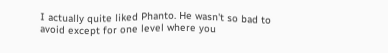I actually quite liked Phanto. He wasn't so bad to avoid except for one level where you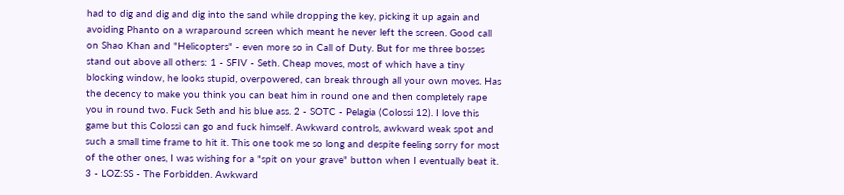had to dig and dig and dig into the sand while dropping the key, picking it up again and avoiding Phanto on a wraparound screen which meant he never left the screen. Good call on Shao Khan and "Helicopters" - even more so in Call of Duty. But for me three bosses stand out above all others: 1 - SFIV - Seth. Cheap moves, most of which have a tiny blocking window, he looks stupid, overpowered, can break through all your own moves. Has the decency to make you think you can beat him in round one and then completely rape you in round two. Fuck Seth and his blue ass. 2 - SOTC - Pelagia (Colossi 12). I love this game but this Colossi can go and fuck himself. Awkward controls, awkward weak spot and such a small time frame to hit it. This one took me so long and despite feeling sorry for most of the other ones, I was wishing for a "spit on your grave" button when I eventually beat it. 3 - LOZ:SS - The Forbidden. Awkward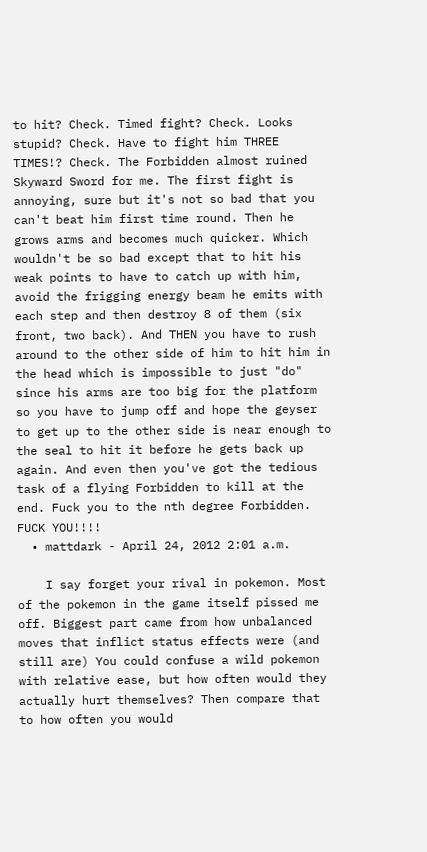to hit? Check. Timed fight? Check. Looks stupid? Check. Have to fight him THREE TIMES!? Check. The Forbidden almost ruined Skyward Sword for me. The first fight is annoying, sure but it's not so bad that you can't beat him first time round. Then he grows arms and becomes much quicker. Which wouldn't be so bad except that to hit his weak points to have to catch up with him, avoid the frigging energy beam he emits with each step and then destroy 8 of them (six front, two back). And THEN you have to rush around to the other side of him to hit him in the head which is impossible to just "do" since his arms are too big for the platform so you have to jump off and hope the geyser to get up to the other side is near enough to the seal to hit it before he gets back up again. And even then you've got the tedious task of a flying Forbidden to kill at the end. Fuck you to the nth degree Forbidden. FUCK YOU!!!!
  • mattdark - April 24, 2012 2:01 a.m.

    I say forget your rival in pokemon. Most of the pokemon in the game itself pissed me off. Biggest part came from how unbalanced moves that inflict status effects were (and still are) You could confuse a wild pokemon with relative ease, but how often would they actually hurt themselves? Then compare that to how often you would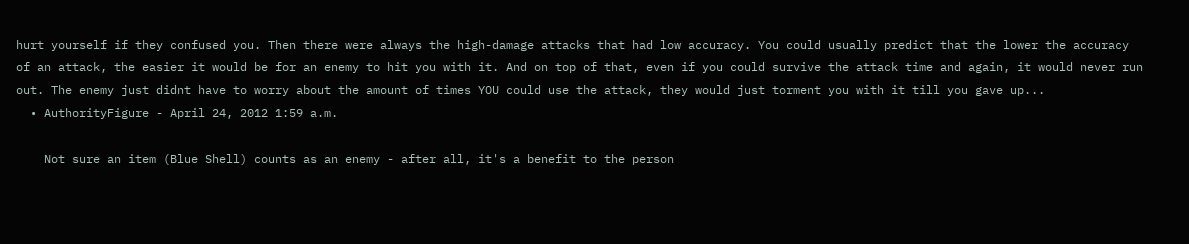hurt yourself if they confused you. Then there were always the high-damage attacks that had low accuracy. You could usually predict that the lower the accuracy of an attack, the easier it would be for an enemy to hit you with it. And on top of that, even if you could survive the attack time and again, it would never run out. The enemy just didnt have to worry about the amount of times YOU could use the attack, they would just torment you with it till you gave up...
  • AuthorityFigure - April 24, 2012 1:59 a.m.

    Not sure an item (Blue Shell) counts as an enemy - after all, it's a benefit to the person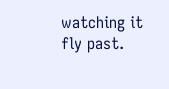watching it fly past.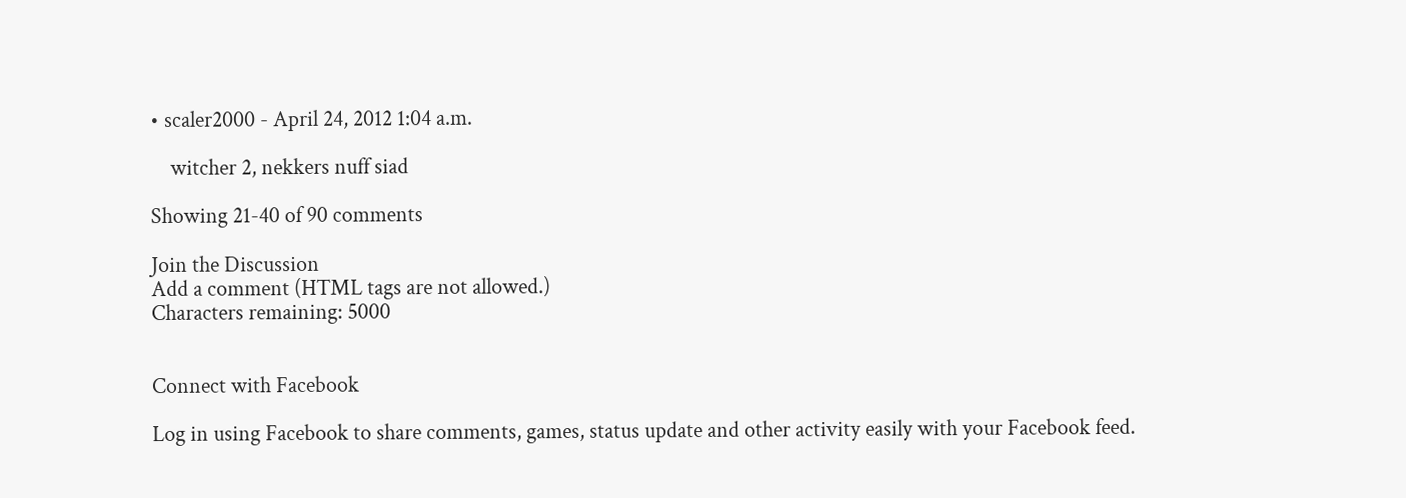• scaler2000 - April 24, 2012 1:04 a.m.

    witcher 2, nekkers nuff siad

Showing 21-40 of 90 comments

Join the Discussion
Add a comment (HTML tags are not allowed.)
Characters remaining: 5000


Connect with Facebook

Log in using Facebook to share comments, games, status update and other activity easily with your Facebook feed.